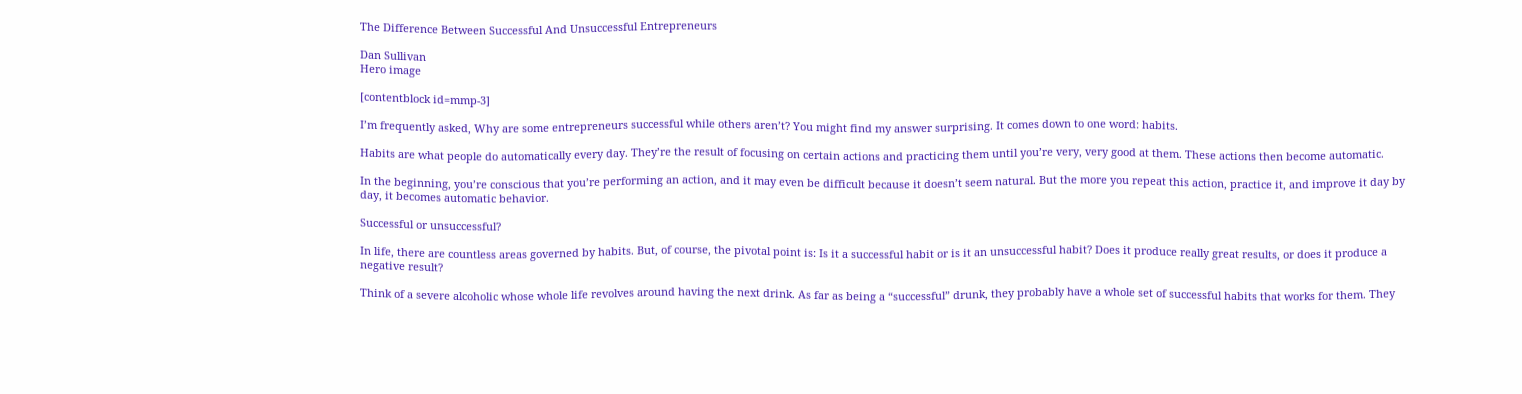The Difference Between Successful And Unsuccessful Entrepreneurs

Dan Sullivan
Hero image

[contentblock id=mmp-3]

I’m frequently asked, Why are some entrepreneurs successful while others aren’t? You might find my answer surprising. It comes down to one word: habits.

Habits are what people do automatically every day. They’re the result of focusing on certain actions and practicing them until you’re very, very good at them. These actions then become automatic.

In the beginning, you’re conscious that you’re performing an action, and it may even be difficult because it doesn’t seem natural. But the more you repeat this action, practice it, and improve it day by day, it becomes automatic behavior.

Successful or unsuccessful?

In life, there are countless areas governed by habits. But, of course, the pivotal point is: Is it a successful habit or is it an unsuccessful habit? Does it produce really great results, or does it produce a negative result?

Think of a severe alcoholic whose whole life revolves around having the next drink. As far as being a “successful” drunk, they probably have a whole set of successful habits that works for them. They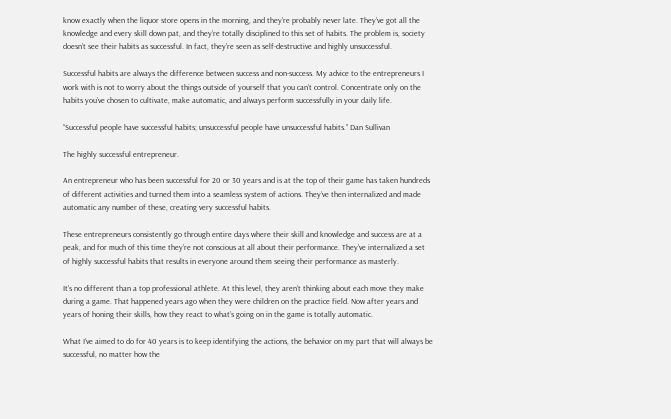know exactly when the liquor store opens in the morning, and they’re probably never late. They’ve got all the knowledge and every skill down pat, and they’re totally disciplined to this set of habits. The problem is, society doesn’t see their habits as successful. In fact, they’re seen as self-destructive and highly unsuccessful.

Successful habits are always the difference between success and non-success. My advice to the entrepreneurs I work with is not to worry about the things outside of yourself that you can’t control. Concentrate only on the habits you’ve chosen to cultivate, make automatic, and always perform successfully in your daily life.

“Successful people have successful habits; unsuccessful people have unsuccessful habits.” Dan Sullivan

The highly successful entrepreneur.

An entrepreneur who has been successful for 20 or 30 years and is at the top of their game has taken hundreds of different activities and turned them into a seamless system of actions. They’ve then internalized and made automatic any number of these, creating very successful habits.

These entrepreneurs consistently go through entire days where their skill and knowledge and success are at a peak, and for much of this time they’re not conscious at all about their performance. They’ve internalized a set of highly successful habits that results in everyone around them seeing their performance as masterly.

It’s no different than a top professional athlete. At this level, they aren’t thinking about each move they make during a game. That happened years ago when they were children on the practice field. Now after years and years of honing their skills, how they react to what’s going on in the game is totally automatic.

What I’ve aimed to do for 40 years is to keep identifying the actions, the behavior on my part that will always be successful, no matter how the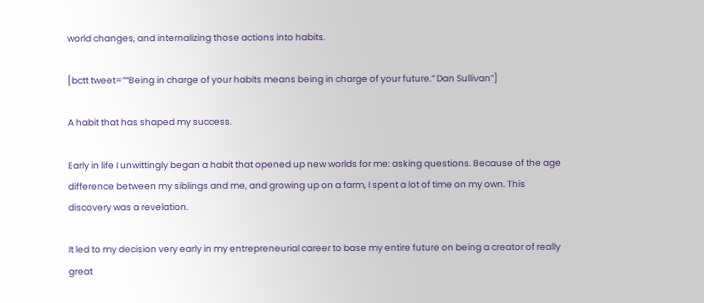world changes, and internalizing those actions into habits.

[bctt tweet=”“Being in charge of your habits means being in charge of your future.” Dan Sullivan”]

A habit that has shaped my success.

Early in life I unwittingly began a habit that opened up new worlds for me: asking questions. Because of the age difference between my siblings and me, and growing up on a farm, I spent a lot of time on my own. This discovery was a revelation.

It led to my decision very early in my entrepreneurial career to base my entire future on being a creator of really great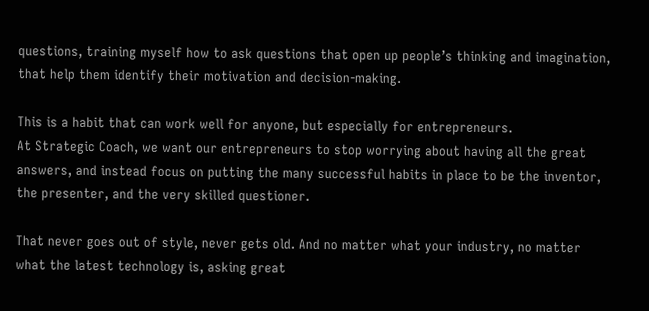questions, training myself how to ask questions that open up people’s thinking and imagination, that help them identify their motivation and decision-making.

This is a habit that can work well for anyone, but especially for entrepreneurs.
At Strategic Coach, we want our entrepreneurs to stop worrying about having all the great answers, and instead focus on putting the many successful habits in place to be the inventor, the presenter, and the very skilled questioner.

That never goes out of style, never gets old. And no matter what your industry, no matter what the latest technology is, asking great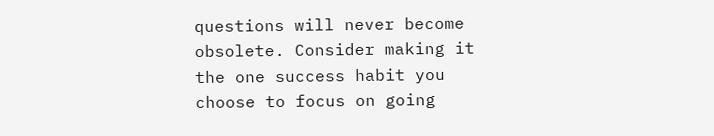questions will never become obsolete. Consider making it the one success habit you choose to focus on going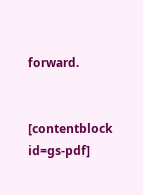forward.


[contentblock id=gs-pdf]